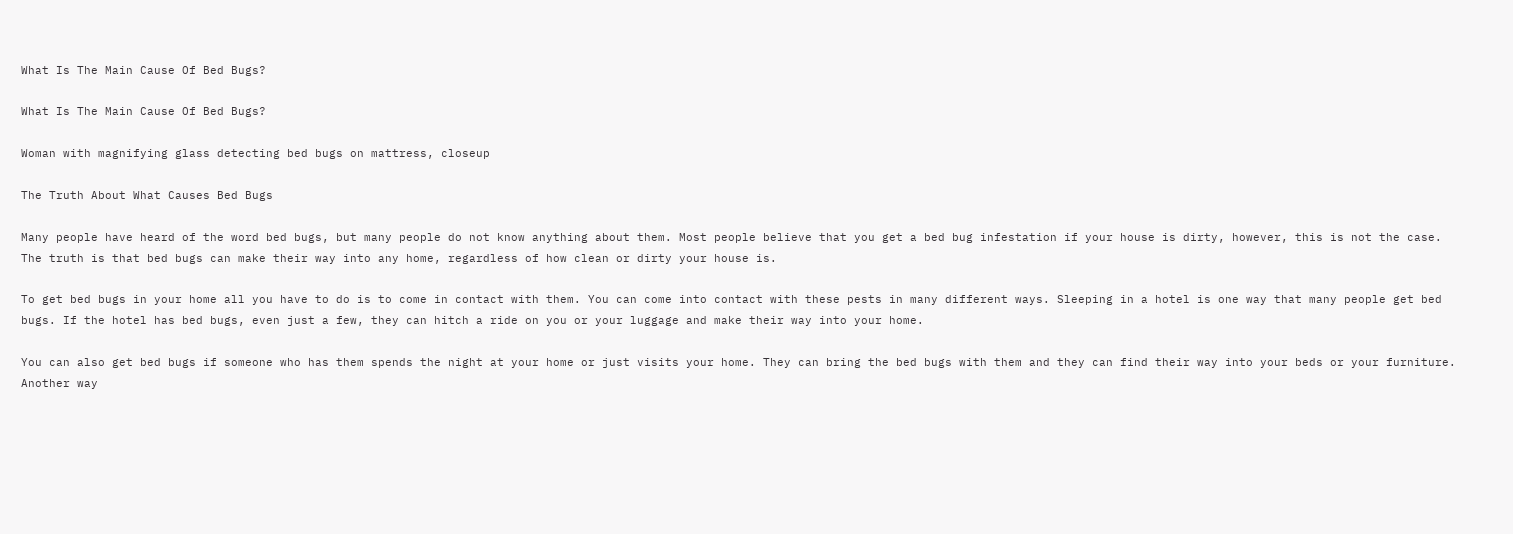What Is The Main Cause Of Bed Bugs?

What Is The Main Cause Of Bed Bugs?

Woman with magnifying glass detecting bed bugs on mattress, closeup

The Truth About What Causes Bed Bugs

Many people have heard of the word bed bugs, but many people do not know anything about them. Most people believe that you get a bed bug infestation if your house is dirty, however, this is not the case. The truth is that bed bugs can make their way into any home, regardless of how clean or dirty your house is.

To get bed bugs in your home all you have to do is to come in contact with them. You can come into contact with these pests in many different ways. Sleeping in a hotel is one way that many people get bed bugs. If the hotel has bed bugs, even just a few, they can hitch a ride on you or your luggage and make their way into your home.

You can also get bed bugs if someone who has them spends the night at your home or just visits your home. They can bring the bed bugs with them and they can find their way into your beds or your furniture. Another way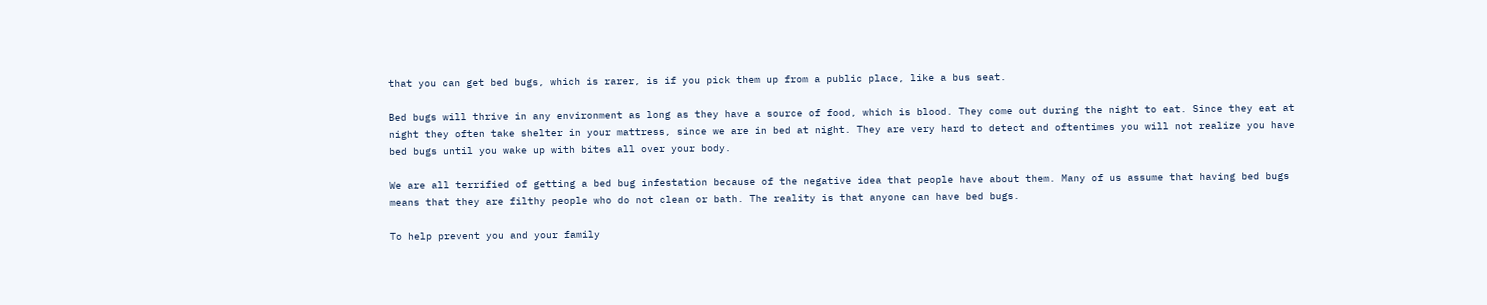that you can get bed bugs, which is rarer, is if you pick them up from a public place, like a bus seat.

Bed bugs will thrive in any environment as long as they have a source of food, which is blood. They come out during the night to eat. Since they eat at night they often take shelter in your mattress, since we are in bed at night. They are very hard to detect and oftentimes you will not realize you have bed bugs until you wake up with bites all over your body.

We are all terrified of getting a bed bug infestation because of the negative idea that people have about them. Many of us assume that having bed bugs means that they are filthy people who do not clean or bath. The reality is that anyone can have bed bugs.

To help prevent you and your family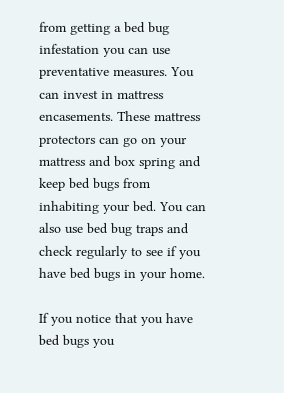from getting a bed bug infestation you can use preventative measures. You can invest in mattress encasements. These mattress protectors can go on your mattress and box spring and keep bed bugs from inhabiting your bed. You can also use bed bug traps and check regularly to see if you have bed bugs in your home.

If you notice that you have bed bugs you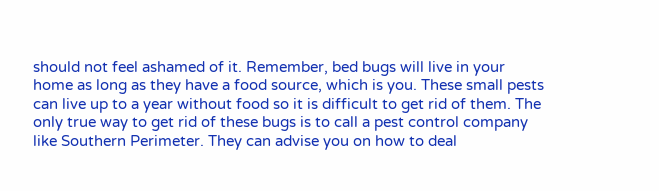should not feel ashamed of it. Remember, bed bugs will live in your home as long as they have a food source, which is you. These small pests can live up to a year without food so it is difficult to get rid of them. The only true way to get rid of these bugs is to call a pest control company like Southern Perimeter. They can advise you on how to deal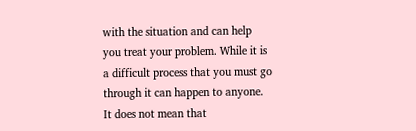with the situation and can help you treat your problem. While it is a difficult process that you must go through it can happen to anyone. It does not mean that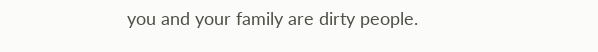you and your family are dirty people.